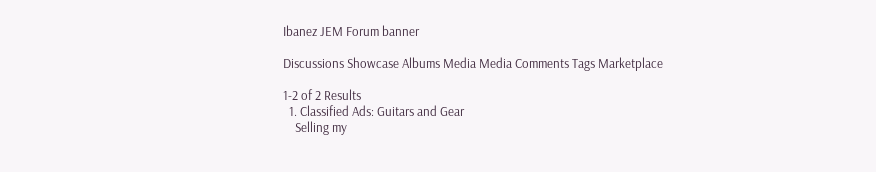Ibanez JEM Forum banner

Discussions Showcase Albums Media Media Comments Tags Marketplace

1-2 of 2 Results
  1. Classified Ads: Guitars and Gear
    Selling my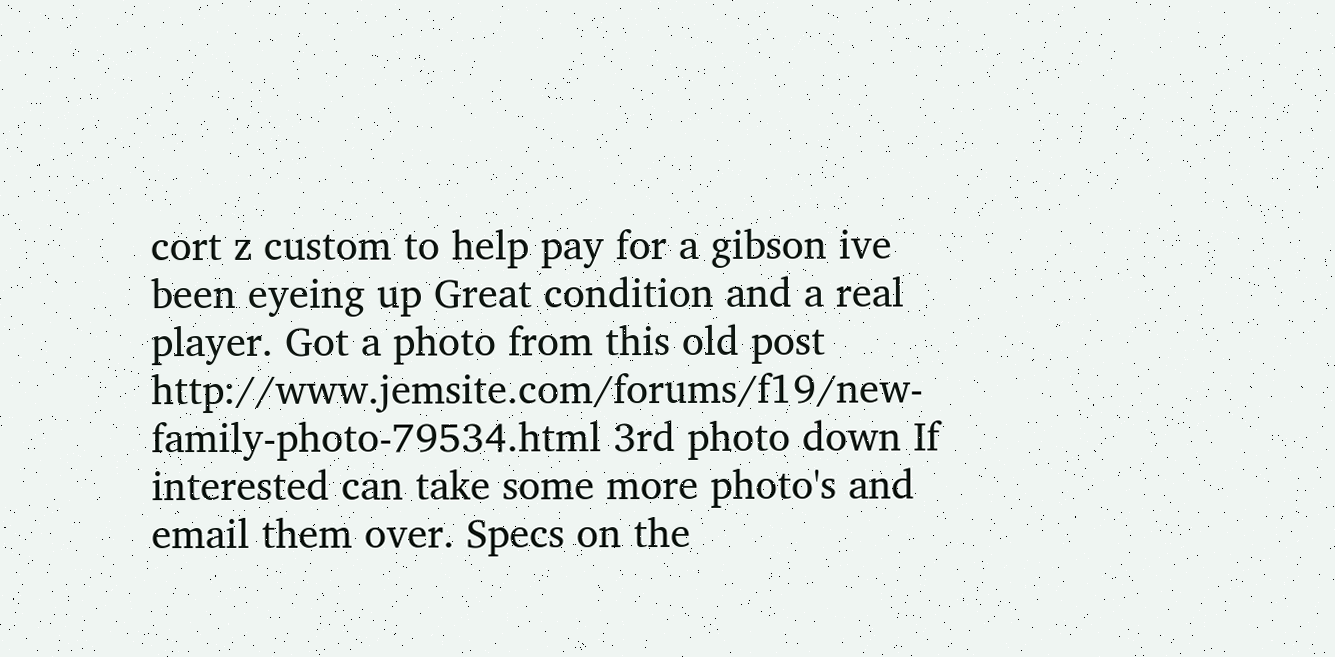cort z custom to help pay for a gibson ive been eyeing up Great condition and a real player. Got a photo from this old post http://www.jemsite.com/forums/f19/new-family-photo-79534.html 3rd photo down If interested can take some more photo's and email them over. Specs on the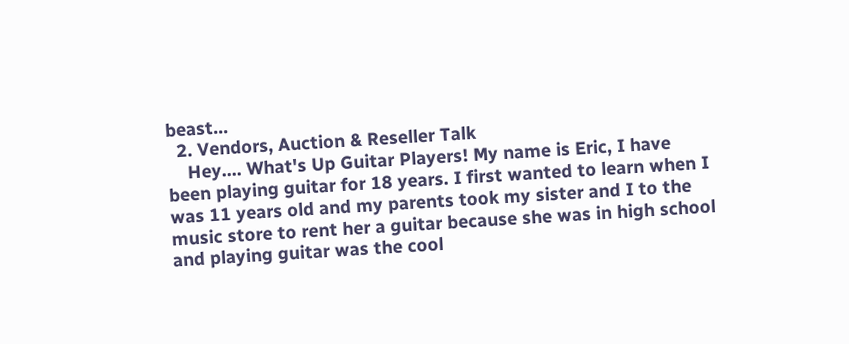beast...
  2. Vendors, Auction & Reseller Talk
    Hey.... What's Up Guitar Players! My name is Eric, I have been playing guitar for 18 years. I first wanted to learn when I was 11 years old and my parents took my sister and I to the music store to rent her a guitar because she was in high school and playing guitar was the cool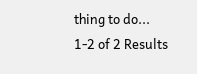thing to do...
1-2 of 2 Results